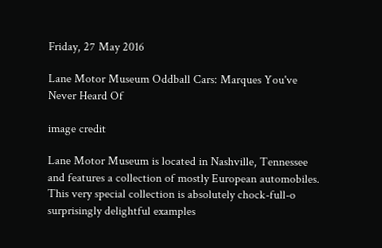Friday, 27 May 2016

Lane Motor Museum Oddball Cars: Marques You've Never Heard Of

image credit

Lane Motor Museum is located in Nashville, Tennessee and features a collection of mostly European automobiles. This very special collection is absolutely chock-full-o surprisingly delightful examples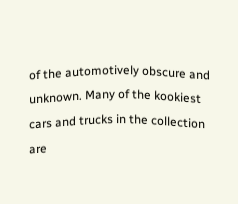of the automotively obscure and unknown. Many of the kookiest cars and trucks in the collection are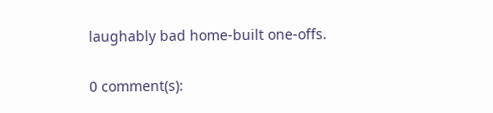laughably bad home-built one-offs.

0 comment(s):